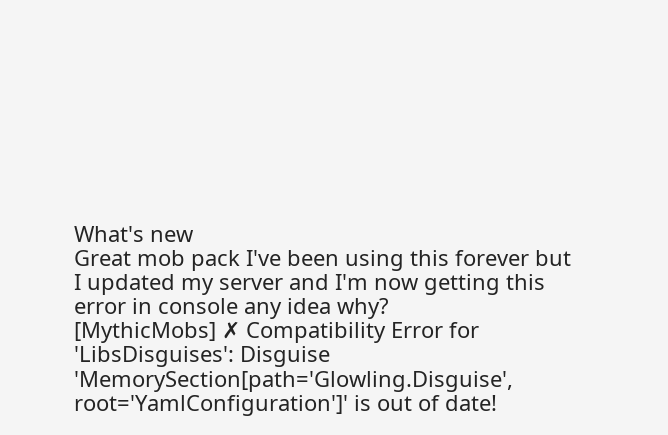What's new
Great mob pack I've been using this forever but I updated my server and I'm now getting this error in console any idea why?
[MythicMobs] ✗ Compatibility Error for 'LibsDisguises': Disguise 'MemorySection[path='Glowling.Disguise', root='YamlConfiguration']' is out of date!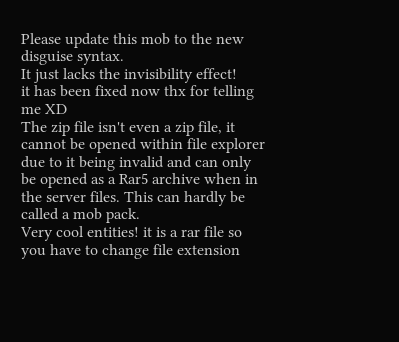Please update this mob to the new disguise syntax.
It just lacks the invisibility effect!
it has been fixed now thx for telling me XD
The zip file isn't even a zip file, it cannot be opened within file explorer due to it being invalid and can only be opened as a Rar5 archive when in the server files. This can hardly be called a mob pack.
Very cool entities! it is a rar file so you have to change file extension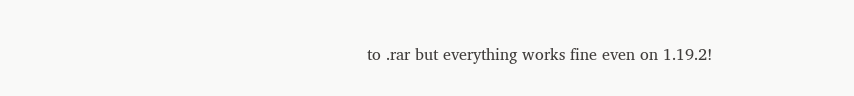to .rar but everything works fine even on 1.19.2!